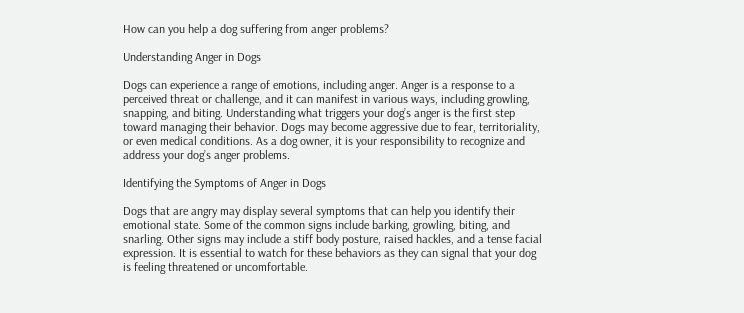How can you help a dog suffering from anger problems?

Understanding Anger in Dogs

Dogs can experience a range of emotions, including anger. Anger is a response to a perceived threat or challenge, and it can manifest in various ways, including growling, snapping, and biting. Understanding what triggers your dog’s anger is the first step toward managing their behavior. Dogs may become aggressive due to fear, territoriality, or even medical conditions. As a dog owner, it is your responsibility to recognize and address your dog’s anger problems.

Identifying the Symptoms of Anger in Dogs

Dogs that are angry may display several symptoms that can help you identify their emotional state. Some of the common signs include barking, growling, biting, and snarling. Other signs may include a stiff body posture, raised hackles, and a tense facial expression. It is essential to watch for these behaviors as they can signal that your dog is feeling threatened or uncomfortable.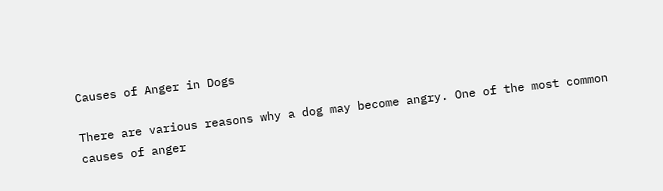Causes of Anger in Dogs

There are various reasons why a dog may become angry. One of the most common causes of anger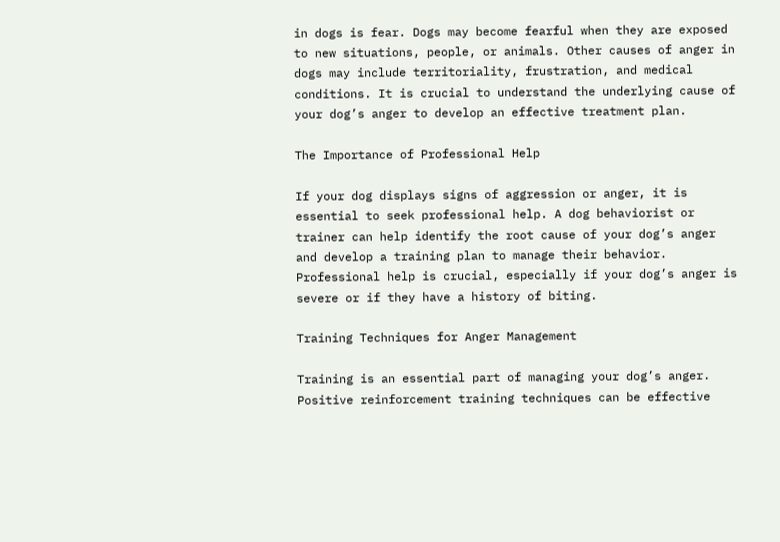in dogs is fear. Dogs may become fearful when they are exposed to new situations, people, or animals. Other causes of anger in dogs may include territoriality, frustration, and medical conditions. It is crucial to understand the underlying cause of your dog’s anger to develop an effective treatment plan.

The Importance of Professional Help

If your dog displays signs of aggression or anger, it is essential to seek professional help. A dog behaviorist or trainer can help identify the root cause of your dog’s anger and develop a training plan to manage their behavior. Professional help is crucial, especially if your dog’s anger is severe or if they have a history of biting.

Training Techniques for Anger Management

Training is an essential part of managing your dog’s anger. Positive reinforcement training techniques can be effective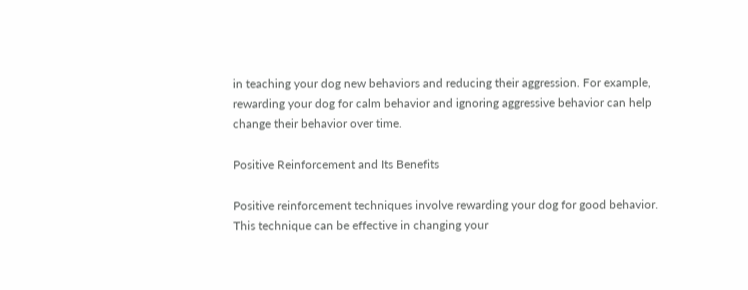in teaching your dog new behaviors and reducing their aggression. For example, rewarding your dog for calm behavior and ignoring aggressive behavior can help change their behavior over time.

Positive Reinforcement and Its Benefits

Positive reinforcement techniques involve rewarding your dog for good behavior. This technique can be effective in changing your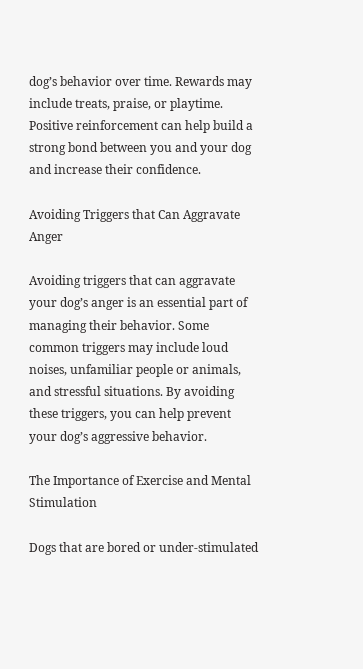dog’s behavior over time. Rewards may include treats, praise, or playtime. Positive reinforcement can help build a strong bond between you and your dog and increase their confidence.

Avoiding Triggers that Can Aggravate Anger

Avoiding triggers that can aggravate your dog’s anger is an essential part of managing their behavior. Some common triggers may include loud noises, unfamiliar people or animals, and stressful situations. By avoiding these triggers, you can help prevent your dog’s aggressive behavior.

The Importance of Exercise and Mental Stimulation

Dogs that are bored or under-stimulated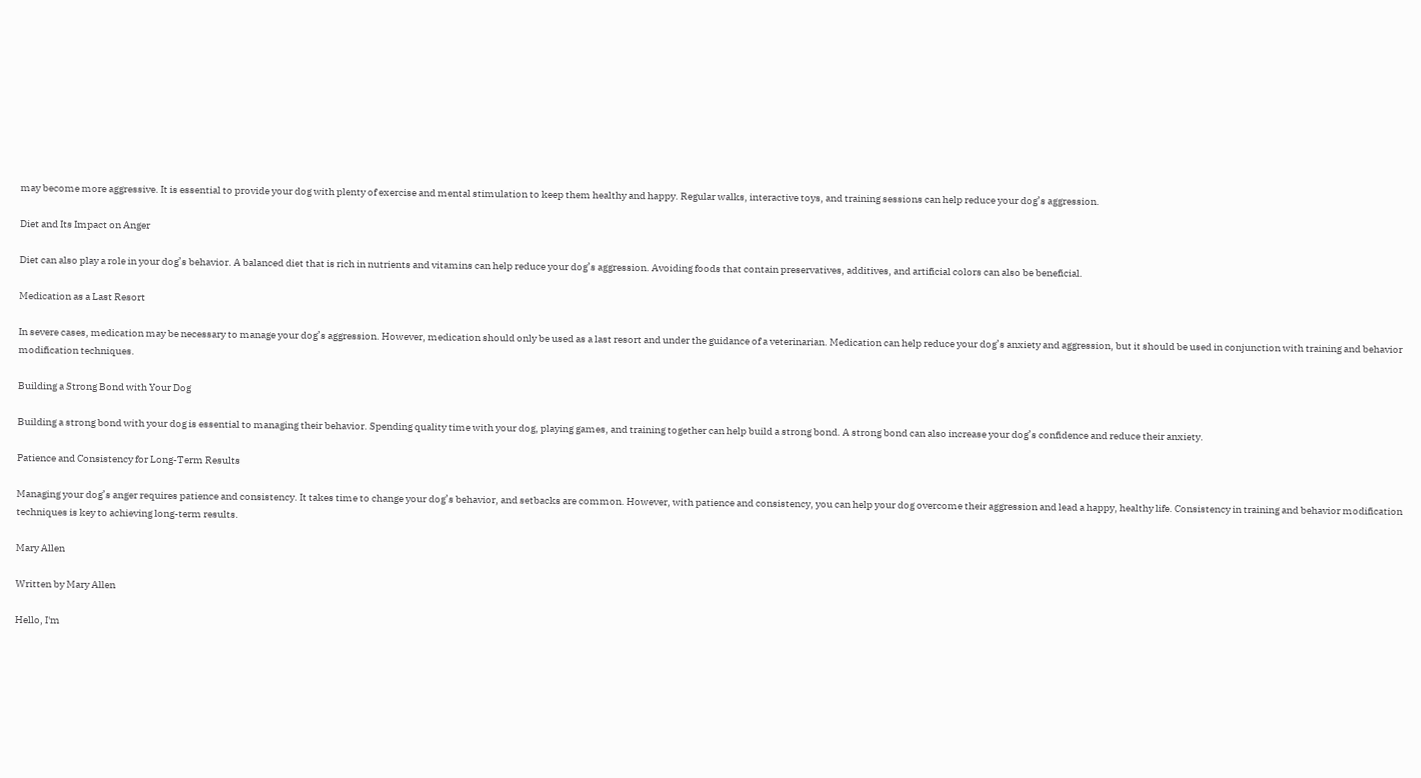may become more aggressive. It is essential to provide your dog with plenty of exercise and mental stimulation to keep them healthy and happy. Regular walks, interactive toys, and training sessions can help reduce your dog’s aggression.

Diet and Its Impact on Anger

Diet can also play a role in your dog’s behavior. A balanced diet that is rich in nutrients and vitamins can help reduce your dog’s aggression. Avoiding foods that contain preservatives, additives, and artificial colors can also be beneficial.

Medication as a Last Resort

In severe cases, medication may be necessary to manage your dog’s aggression. However, medication should only be used as a last resort and under the guidance of a veterinarian. Medication can help reduce your dog’s anxiety and aggression, but it should be used in conjunction with training and behavior modification techniques.

Building a Strong Bond with Your Dog

Building a strong bond with your dog is essential to managing their behavior. Spending quality time with your dog, playing games, and training together can help build a strong bond. A strong bond can also increase your dog’s confidence and reduce their anxiety.

Patience and Consistency for Long-Term Results

Managing your dog’s anger requires patience and consistency. It takes time to change your dog’s behavior, and setbacks are common. However, with patience and consistency, you can help your dog overcome their aggression and lead a happy, healthy life. Consistency in training and behavior modification techniques is key to achieving long-term results.

Mary Allen

Written by Mary Allen

Hello, I'm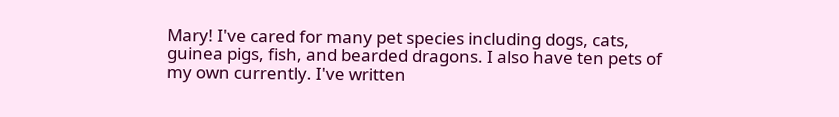Mary! I've cared for many pet species including dogs, cats, guinea pigs, fish, and bearded dragons. I also have ten pets of my own currently. I've written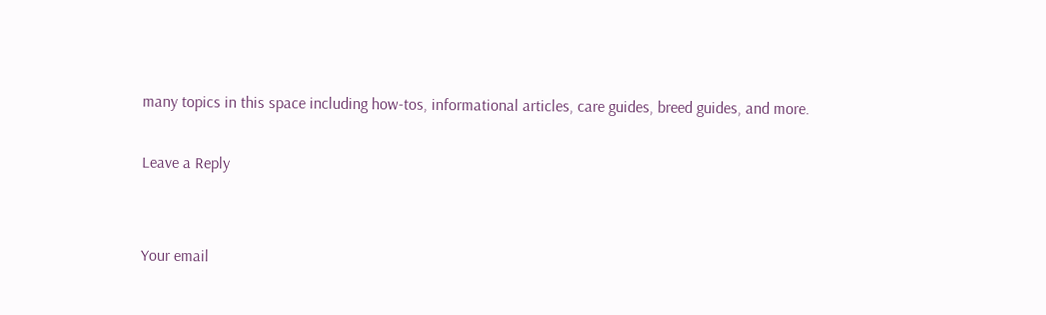many topics in this space including how-tos, informational articles, care guides, breed guides, and more.

Leave a Reply


Your email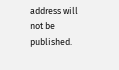address will not be published.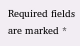Required fields are marked *